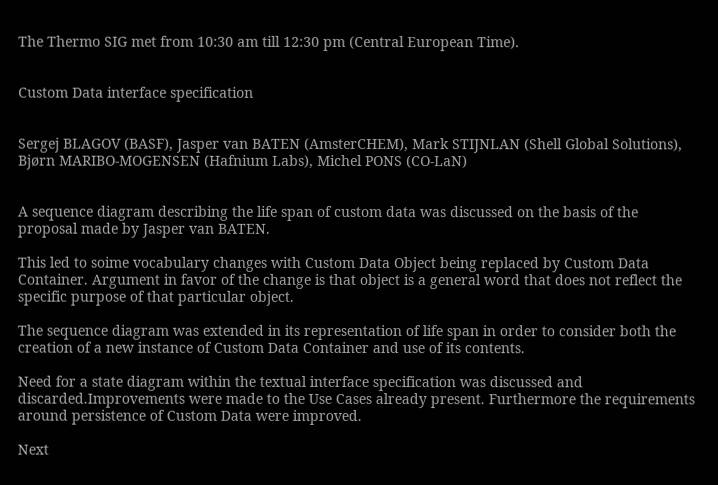The Thermo SIG met from 10:30 am till 12:30 pm (Central European Time).


Custom Data interface specification


Sergej BLAGOV (BASF), Jasper van BATEN (AmsterCHEM), Mark STIJNLAN (Shell Global Solutions), Bjørn MARIBO-MOGENSEN (Hafnium Labs), Michel PONS (CO-LaN)


A sequence diagram describing the life span of custom data was discussed on the basis of the proposal made by Jasper van BATEN.

This led to soime vocabulary changes with Custom Data Object being replaced by Custom Data Container. Argument in favor of the change is that object is a general word that does not reflect the specific purpose of that particular object.

The sequence diagram was extended in its representation of life span in order to consider both the creation of a new instance of Custom Data Container and use of its contents.

Need for a state diagram within the textual interface specification was discussed and discarded.Improvements were made to the Use Cases already present. Furthermore the requirements around persistence of Custom Data were improved.

Next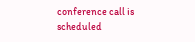conference call is scheduled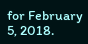for February 5, 2018.